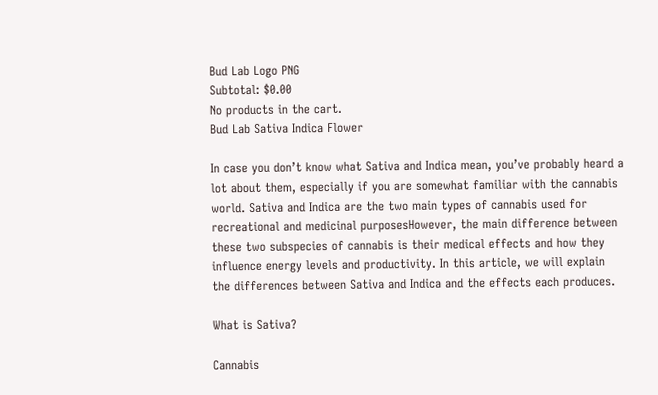Bud Lab Logo PNG
Subtotal: $0.00
No products in the cart.
Bud Lab Sativa Indica Flower

In case you don’t know what Sativa and Indica mean, you’ve probably heard a lot about them, especially if you are somewhat familiar with the cannabis world. Sativa and Indica are the two main types of cannabis used for recreational and medicinal purposesHowever, the main difference between these two subspecies of cannabis is their medical effects and how they influence energy levels and productivity. In this article, we will explain the differences between Sativa and Indica and the effects each produces.

What is Sativa?

Cannabis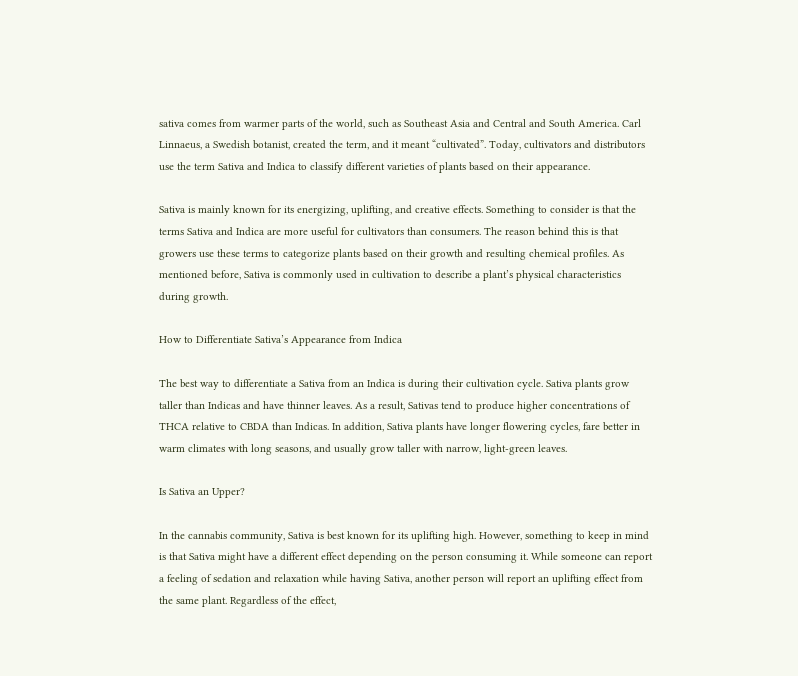sativa comes from warmer parts of the world, such as Southeast Asia and Central and South America. Carl Linnaeus, a Swedish botanist, created the term, and it meant “cultivated”. Today, cultivators and distributors use the term Sativa and Indica to classify different varieties of plants based on their appearance.

Sativa is mainly known for its energizing, uplifting, and creative effects. Something to consider is that the terms Sativa and Indica are more useful for cultivators than consumers. The reason behind this is that growers use these terms to categorize plants based on their growth and resulting chemical profiles. As mentioned before, Sativa is commonly used in cultivation to describe a plant’s physical characteristics during growth.

How to Differentiate Sativa’s Appearance from Indica

The best way to differentiate a Sativa from an Indica is during their cultivation cycle. Sativa plants grow taller than Indicas and have thinner leaves. As a result, Sativas tend to produce higher concentrations of THCA relative to CBDA than Indicas. In addition, Sativa plants have longer flowering cycles, fare better in warm climates with long seasons, and usually grow taller with narrow, light-green leaves.

Is Sativa an Upper?

In the cannabis community, Sativa is best known for its uplifting high. However, something to keep in mind is that Sativa might have a different effect depending on the person consuming it. While someone can report a feeling of sedation and relaxation while having Sativa, another person will report an uplifting effect from the same plant. Regardless of the effect,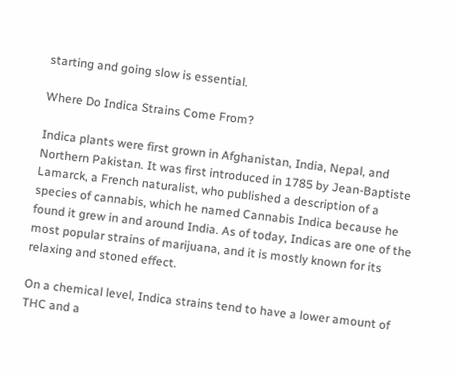starting and going slow is essential.

Where Do Indica Strains Come From?

Indica plants were first grown in Afghanistan, India, Nepal, and Northern Pakistan. It was first introduced in 1785 by Jean-Baptiste Lamarck, a French naturalist, who published a description of a species of cannabis, which he named Cannabis Indica because he found it grew in and around India. As of today, Indicas are one of the most popular strains of marijuana, and it is mostly known for its relaxing and stoned effect.

On a chemical level, Indica strains tend to have a lower amount of THC and a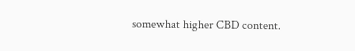somewhat higher CBD content.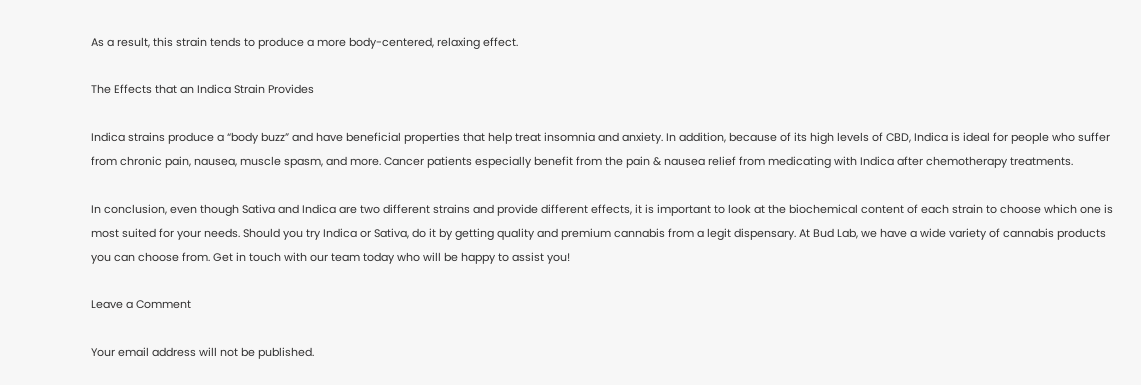As a result, this strain tends to produce a more body-centered, relaxing effect.

The Effects that an Indica Strain Provides

Indica strains produce a “body buzz” and have beneficial properties that help treat insomnia and anxiety. In addition, because of its high levels of CBD, Indica is ideal for people who suffer from chronic pain, nausea, muscle spasm, and more. Cancer patients especially benefit from the pain & nausea relief from medicating with Indica after chemotherapy treatments.

In conclusion, even though Sativa and Indica are two different strains and provide different effects, it is important to look at the biochemical content of each strain to choose which one is most suited for your needs. Should you try Indica or Sativa, do it by getting quality and premium cannabis from a legit dispensary. At Bud Lab, we have a wide variety of cannabis products you can choose from. Get in touch with our team today who will be happy to assist you!

Leave a Comment

Your email address will not be published.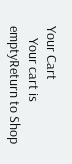Your Cart
    Your cart is emptyReturn to Shop